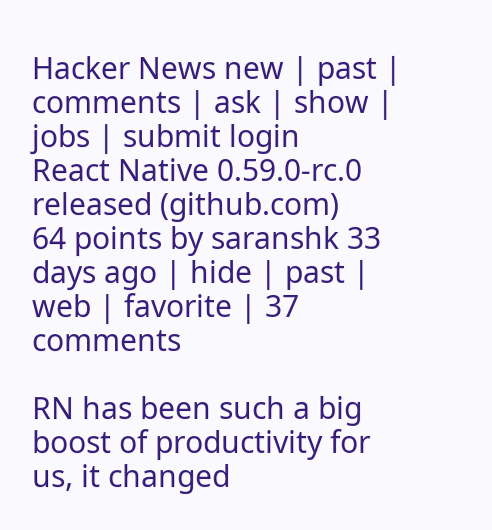Hacker News new | past | comments | ask | show | jobs | submit login
React Native 0.59.0-rc.0 released (github.com)
64 points by saranshk 33 days ago | hide | past | web | favorite | 37 comments

RN has been such a big boost of productivity for us, it changed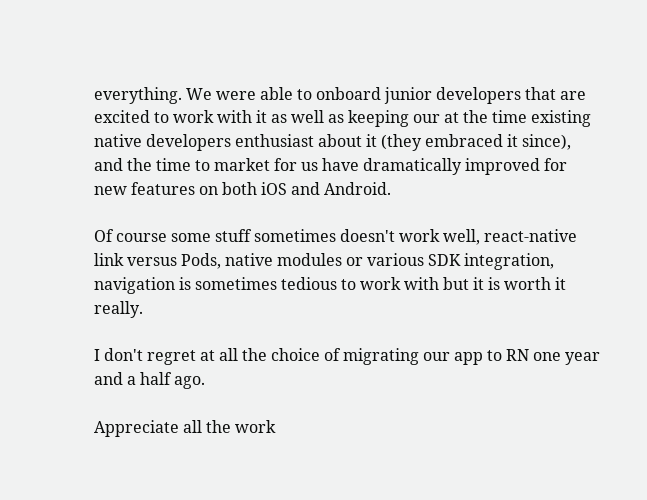everything. We were able to onboard junior developers that are excited to work with it as well as keeping our at the time existing native developers enthusiast about it (they embraced it since), and the time to market for us have dramatically improved for new features on both iOS and Android.

Of course some stuff sometimes doesn't work well, react-native link versus Pods, native modules or various SDK integration, navigation is sometimes tedious to work with but it is worth it really.

I don't regret at all the choice of migrating our app to RN one year and a half ago.

Appreciate all the work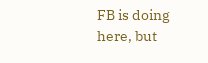FB is doing here, but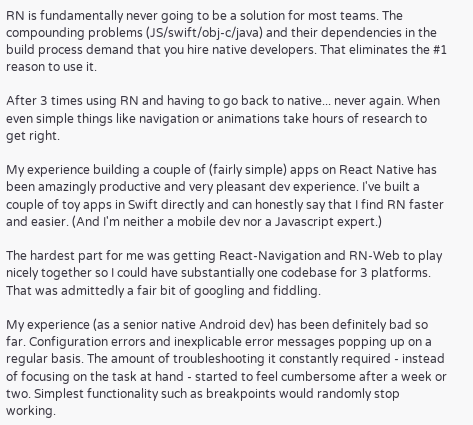RN is fundamentally never going to be a solution for most teams. The compounding problems (JS/swift/obj-c/java) and their dependencies in the build process demand that you hire native developers. That eliminates the #1 reason to use it.

After 3 times using RN and having to go back to native... never again. When even simple things like navigation or animations take hours of research to get right.

My experience building a couple of (fairly simple) apps on React Native has been amazingly productive and very pleasant dev experience. I've built a couple of toy apps in Swift directly and can honestly say that I find RN faster and easier. (And I'm neither a mobile dev nor a Javascript expert.)

The hardest part for me was getting React-Navigation and RN-Web to play nicely together so I could have substantially one codebase for 3 platforms. That was admittedly a fair bit of googling and fiddling.

My experience (as a senior native Android dev) has been definitely bad so far. Configuration errors and inexplicable error messages popping up on a regular basis. The amount of troubleshooting it constantly required - instead of focusing on the task at hand - started to feel cumbersome after a week or two. Simplest functionality such as breakpoints would randomly stop working.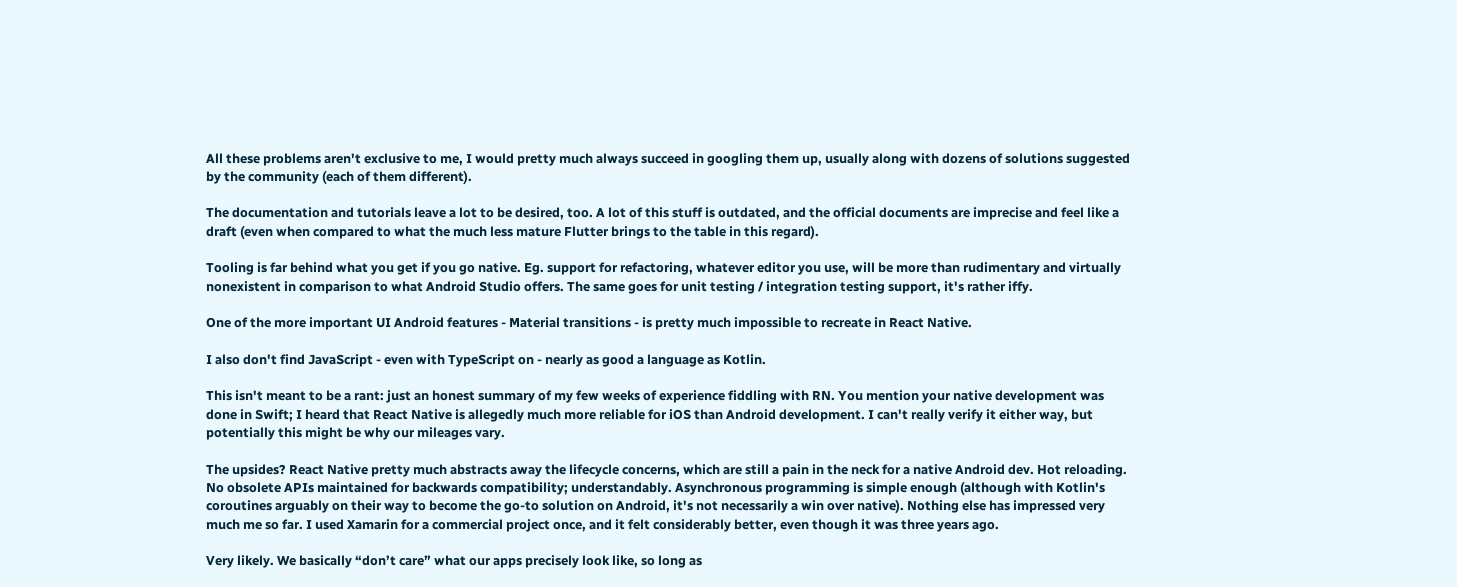All these problems aren't exclusive to me, I would pretty much always succeed in googling them up, usually along with dozens of solutions suggested by the community (each of them different).

The documentation and tutorials leave a lot to be desired, too. A lot of this stuff is outdated, and the official documents are imprecise and feel like a draft (even when compared to what the much less mature Flutter brings to the table in this regard).

Tooling is far behind what you get if you go native. Eg. support for refactoring, whatever editor you use, will be more than rudimentary and virtually nonexistent in comparison to what Android Studio offers. The same goes for unit testing / integration testing support, it's rather iffy.

One of the more important UI Android features - Material transitions - is pretty much impossible to recreate in React Native.

I also don't find JavaScript - even with TypeScript on - nearly as good a language as Kotlin.

This isn't meant to be a rant: just an honest summary of my few weeks of experience fiddling with RN. You mention your native development was done in Swift; I heard that React Native is allegedly much more reliable for iOS than Android development. I can't really verify it either way, but potentially this might be why our mileages vary.

The upsides? React Native pretty much abstracts away the lifecycle concerns, which are still a pain in the neck for a native Android dev. Hot reloading. No obsolete APIs maintained for backwards compatibility; understandably. Asynchronous programming is simple enough (although with Kotlin's coroutines arguably on their way to become the go-to solution on Android, it's not necessarily a win over native). Nothing else has impressed very much me so far. I used Xamarin for a commercial project once, and it felt considerably better, even though it was three years ago.

Very likely. We basically “don’t care” what our apps precisely look like, so long as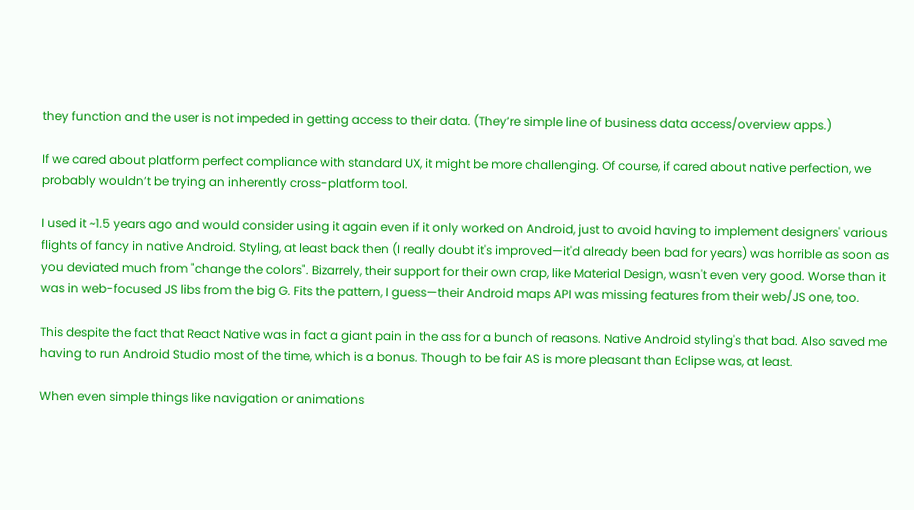they function and the user is not impeded in getting access to their data. (They’re simple line of business data access/overview apps.)

If we cared about platform perfect compliance with standard UX, it might be more challenging. Of course, if cared about native perfection, we probably wouldn’t be trying an inherently cross-platform tool.

I used it ~1.5 years ago and would consider using it again even if it only worked on Android, just to avoid having to implement designers' various flights of fancy in native Android. Styling, at least back then (I really doubt it's improved—it'd already been bad for years) was horrible as soon as you deviated much from "change the colors". Bizarrely, their support for their own crap, like Material Design, wasn't even very good. Worse than it was in web-focused JS libs from the big G. Fits the pattern, I guess—their Android maps API was missing features from their web/JS one, too.

This despite the fact that React Native was in fact a giant pain in the ass for a bunch of reasons. Native Android styling's that bad. Also saved me having to run Android Studio most of the time, which is a bonus. Though to be fair AS is more pleasant than Eclipse was, at least.

When even simple things like navigation or animations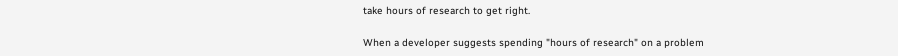take hours of research to get right.

When a developer suggests spending "hours of research" on a problem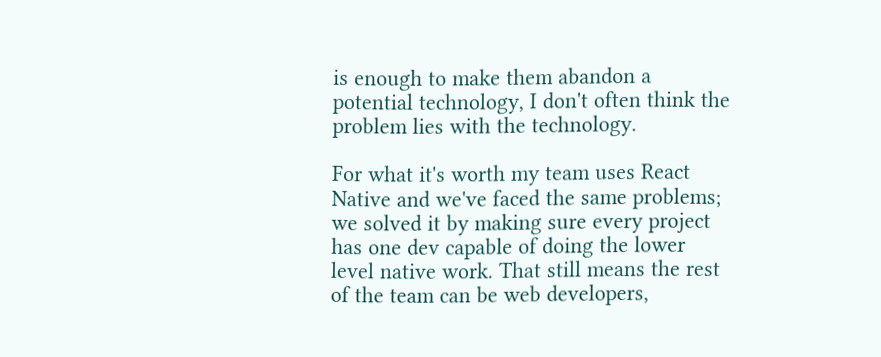is enough to make them abandon a potential technology, I don't often think the problem lies with the technology.

For what it's worth my team uses React Native and we've faced the same problems; we solved it by making sure every project has one dev capable of doing the lower level native work. That still means the rest of the team can be web developers,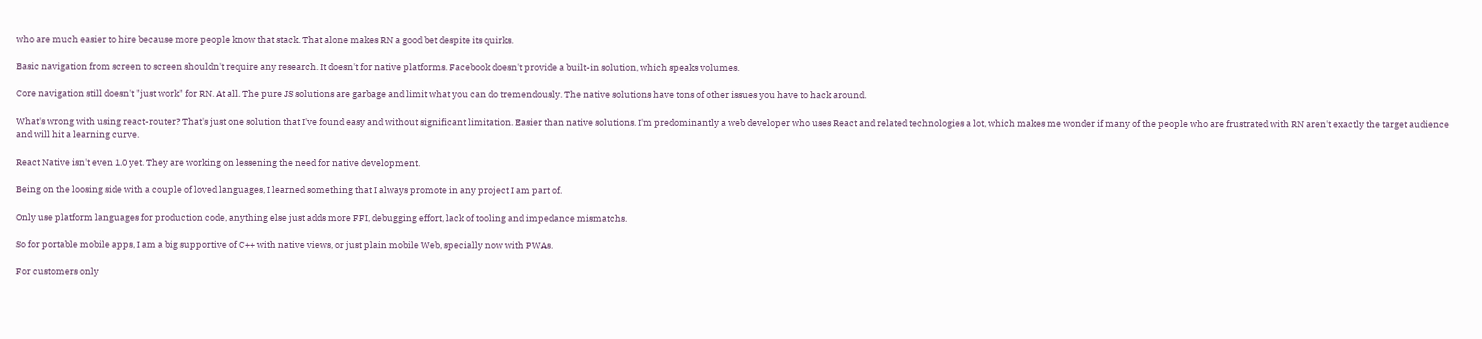who are much easier to hire because more people know that stack. That alone makes RN a good bet despite its quirks.

Basic navigation from screen to screen shouldn't require any research. It doesn't for native platforms. Facebook doesn't provide a built-in solution, which speaks volumes.

Core navigation still doesn't "just work" for RN. At all. The pure JS solutions are garbage and limit what you can do tremendously. The native solutions have tons of other issues you have to hack around.

What's wrong with using react-router? That's just one solution that I've found easy and without significant limitation. Easier than native solutions. I'm predominantly a web developer who uses React and related technologies a lot, which makes me wonder if many of the people who are frustrated with RN aren't exactly the target audience and will hit a learning curve.

React Native isn't even 1.0 yet. They are working on lessening the need for native development.

Being on the loosing side with a couple of loved languages, I learned something that I always promote in any project I am part of.

Only use platform languages for production code, anything else just adds more FFI, debugging effort, lack of tooling and impedance mismatchs.

So for portable mobile apps, I am a big supportive of C++ with native views, or just plain mobile Web, specially now with PWAs.

For customers only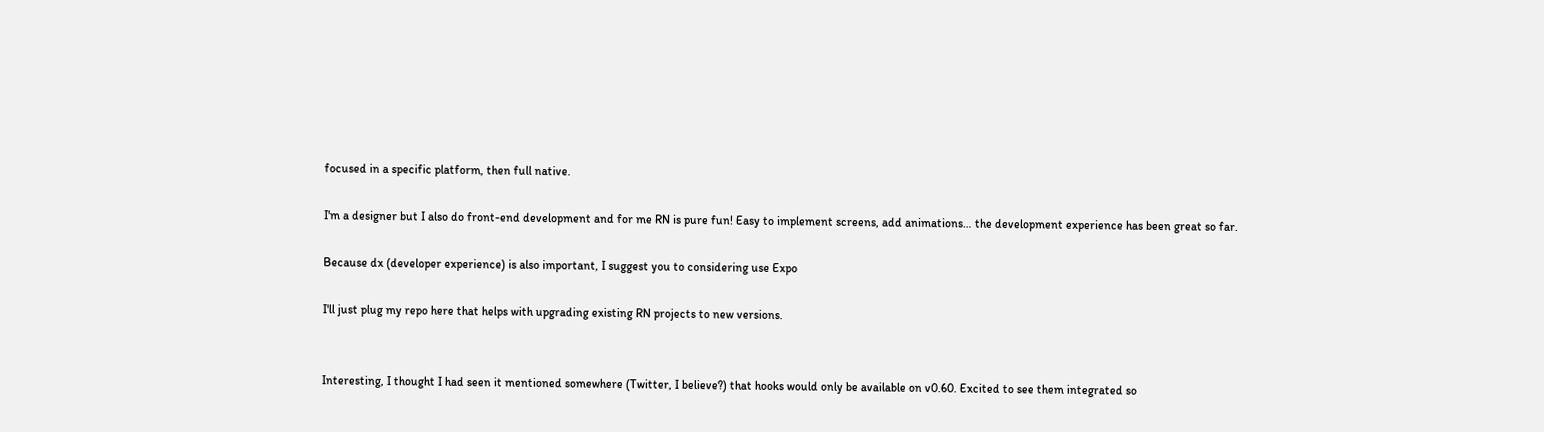focused in a specific platform, then full native.

I'm a designer but I also do front-end development and for me RN is pure fun! Easy to implement screens, add animations… the development experience has been great so far.

Because dx (developer experience) is also important, I suggest you to considering use Expo

I'll just plug my repo here that helps with upgrading existing RN projects to new versions.


Interesting, I thought I had seen it mentioned somewhere (Twitter, I believe?) that hooks would only be available on v0.60. Excited to see them integrated so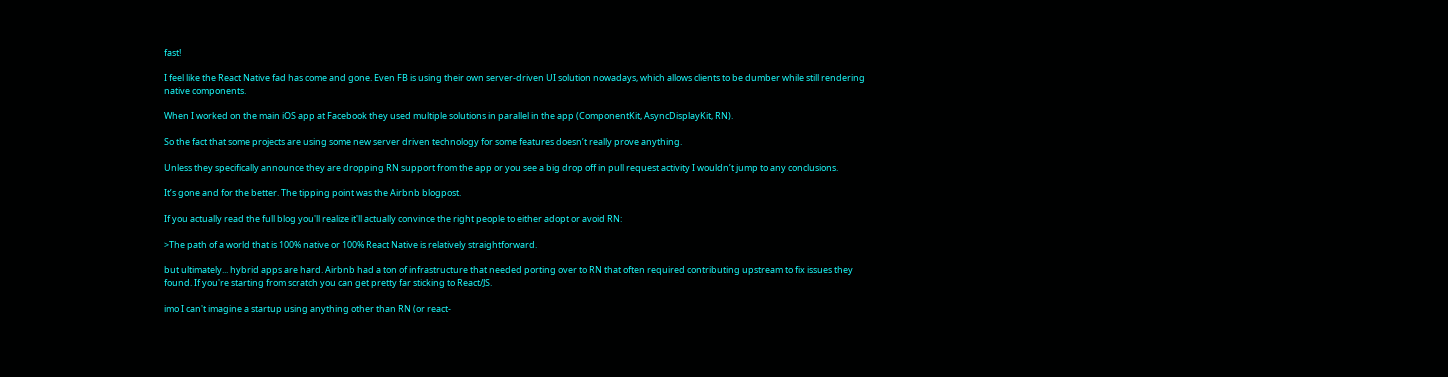fast!

I feel like the React Native fad has come and gone. Even FB is using their own server-driven UI solution nowadays, which allows clients to be dumber while still rendering native components.

When I worked on the main iOS app at Facebook they used multiple solutions in parallel in the app (ComponentKit, AsyncDisplayKit, RN).

So the fact that some projects are using some new server driven technology for some features doesn’t really prove anything.

Unless they specifically announce they are dropping RN support from the app or you see a big drop off in pull request activity I wouldn’t jump to any conclusions.

It’s gone and for the better. The tipping point was the Airbnb blogpost.

If you actually read the full blog you'll realize it'll actually convince the right people to either adopt or avoid RN:

>The path of a world that is 100% native or 100% React Native is relatively straightforward.

but ultimately... hybrid apps are hard. Airbnb had a ton of infrastructure that needed porting over to RN that often required contributing upstream to fix issues they found. If you're starting from scratch you can get pretty far sticking to React/JS.

imo I can't imagine a startup using anything other than RN (or react-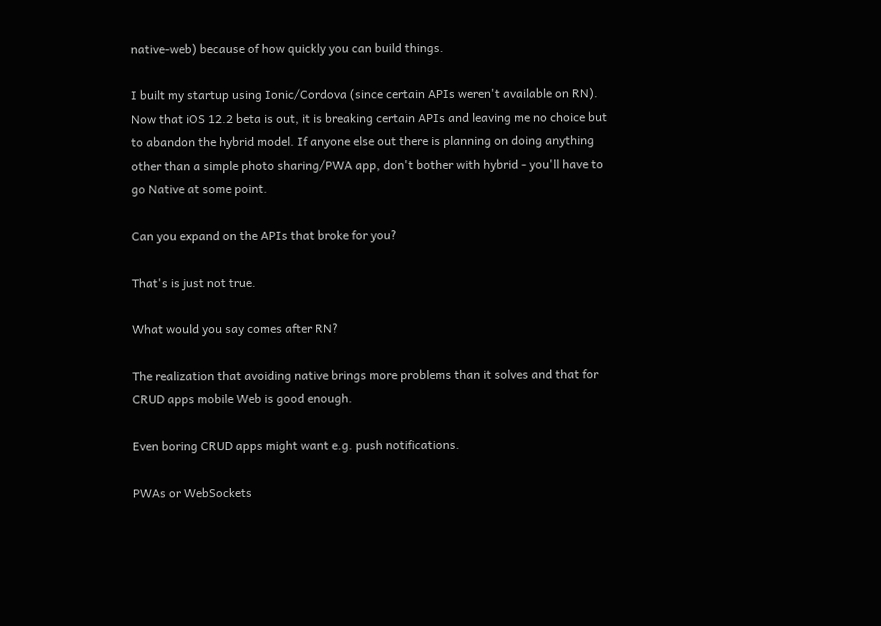native-web) because of how quickly you can build things.

I built my startup using Ionic/Cordova (since certain APIs weren't available on RN). Now that iOS 12.2 beta is out, it is breaking certain APIs and leaving me no choice but to abandon the hybrid model. If anyone else out there is planning on doing anything other than a simple photo sharing/PWA app, don't bother with hybrid - you'll have to go Native at some point.

Can you expand on the APIs that broke for you?

That's is just not true.

What would you say comes after RN?

The realization that avoiding native brings more problems than it solves and that for CRUD apps mobile Web is good enough.

Even boring CRUD apps might want e.g. push notifications.

PWAs or WebSockets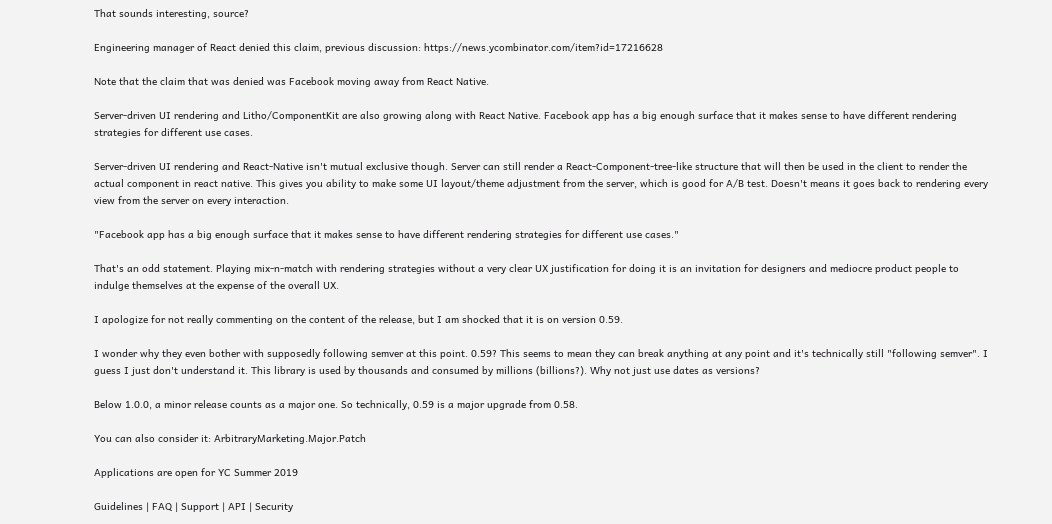That sounds interesting, source?

Engineering manager of React denied this claim, previous discussion: https://news.ycombinator.com/item?id=17216628

Note that the claim that was denied was Facebook moving away from React Native.

Server-driven UI rendering and Litho/ComponentKit are also growing along with React Native. Facebook app has a big enough surface that it makes sense to have different rendering strategies for different use cases.

Server-driven UI rendering and React-Native isn't mutual exclusive though. Server can still render a React-Component-tree-like structure that will then be used in the client to render the actual component in react native. This gives you ability to make some UI layout/theme adjustment from the server, which is good for A/B test. Doesn't means it goes back to rendering every view from the server on every interaction.

"Facebook app has a big enough surface that it makes sense to have different rendering strategies for different use cases."

That's an odd statement. Playing mix-n-match with rendering strategies without a very clear UX justification for doing it is an invitation for designers and mediocre product people to indulge themselves at the expense of the overall UX.

I apologize for not really commenting on the content of the release, but I am shocked that it is on version 0.59.

I wonder why they even bother with supposedly following semver at this point. 0.59? This seems to mean they can break anything at any point and it's technically still "following semver". I guess I just don't understand it. This library is used by thousands and consumed by millions (billions?). Why not just use dates as versions?

Below 1.0.0, a minor release counts as a major one. So technically, 0.59 is a major upgrade from 0.58.

You can also consider it: ArbitraryMarketing.Major.Patch

Applications are open for YC Summer 2019

Guidelines | FAQ | Support | API | Security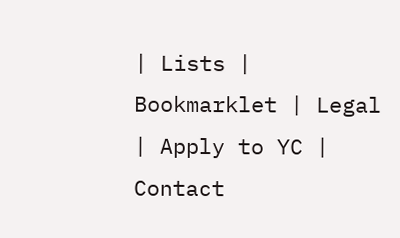| Lists | Bookmarklet | Legal | Apply to YC | Contact